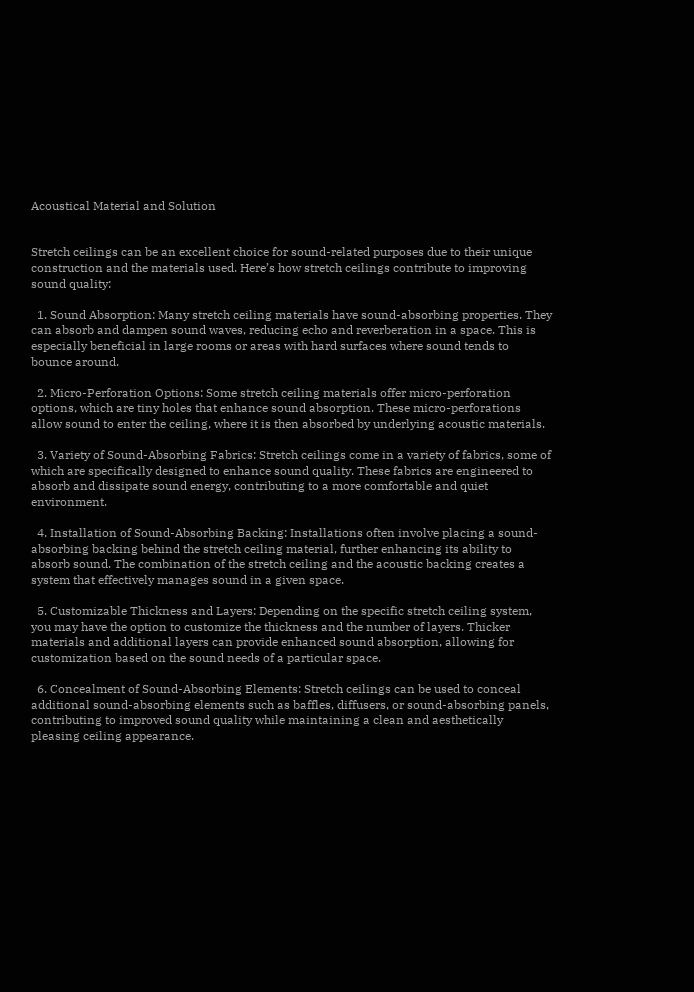Acoustical Material and Solution


Stretch ceilings can be an excellent choice for sound-related purposes due to their unique construction and the materials used. Here’s how stretch ceilings contribute to improving sound quality:

  1. Sound Absorption: Many stretch ceiling materials have sound-absorbing properties. They can absorb and dampen sound waves, reducing echo and reverberation in a space. This is especially beneficial in large rooms or areas with hard surfaces where sound tends to bounce around.

  2. Micro-Perforation Options: Some stretch ceiling materials offer micro-perforation options, which are tiny holes that enhance sound absorption. These micro-perforations allow sound to enter the ceiling, where it is then absorbed by underlying acoustic materials.

  3. Variety of Sound-Absorbing Fabrics: Stretch ceilings come in a variety of fabrics, some of which are specifically designed to enhance sound quality. These fabrics are engineered to absorb and dissipate sound energy, contributing to a more comfortable and quiet environment.

  4. Installation of Sound-Absorbing Backing: Installations often involve placing a sound-absorbing backing behind the stretch ceiling material, further enhancing its ability to absorb sound. The combination of the stretch ceiling and the acoustic backing creates a system that effectively manages sound in a given space.

  5. Customizable Thickness and Layers: Depending on the specific stretch ceiling system, you may have the option to customize the thickness and the number of layers. Thicker materials and additional layers can provide enhanced sound absorption, allowing for customization based on the sound needs of a particular space.

  6. Concealment of Sound-Absorbing Elements: Stretch ceilings can be used to conceal additional sound-absorbing elements such as baffles, diffusers, or sound-absorbing panels, contributing to improved sound quality while maintaining a clean and aesthetically pleasing ceiling appearance.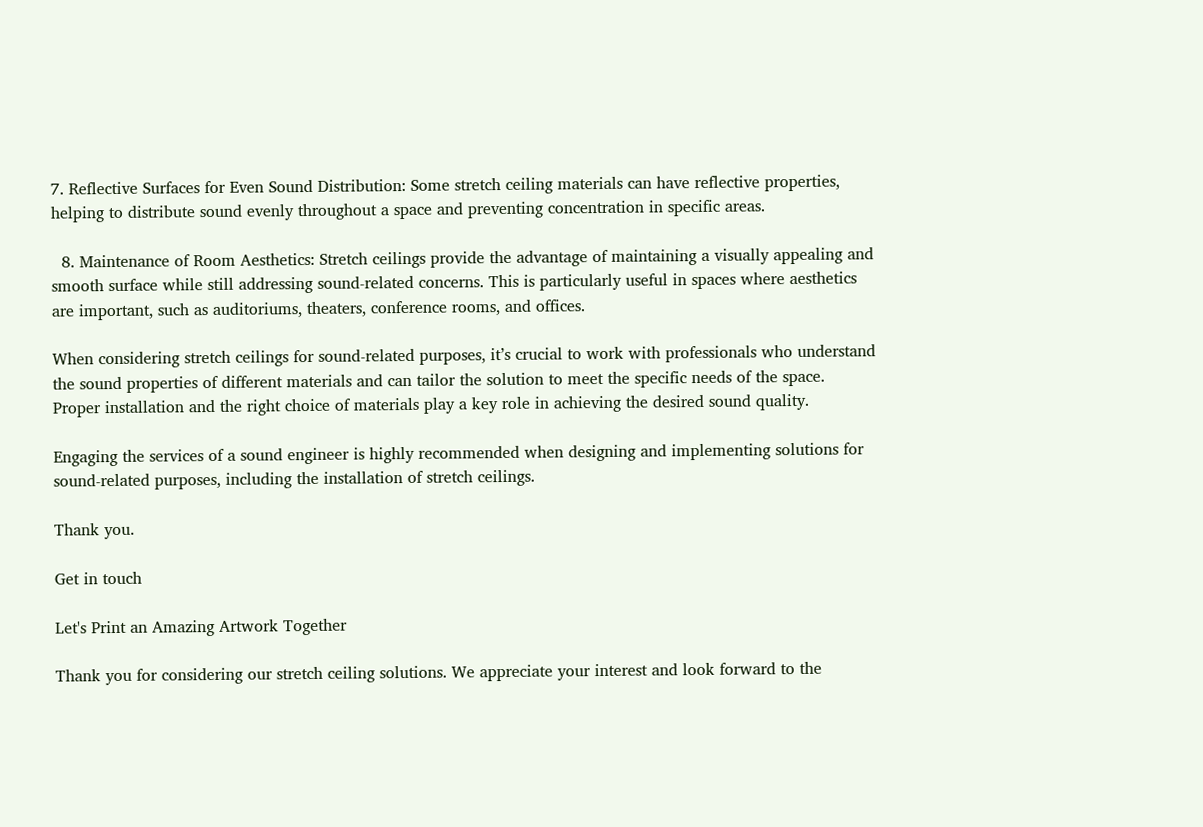7. Reflective Surfaces for Even Sound Distribution: Some stretch ceiling materials can have reflective properties, helping to distribute sound evenly throughout a space and preventing concentration in specific areas.

  8. Maintenance of Room Aesthetics: Stretch ceilings provide the advantage of maintaining a visually appealing and smooth surface while still addressing sound-related concerns. This is particularly useful in spaces where aesthetics are important, such as auditoriums, theaters, conference rooms, and offices.

When considering stretch ceilings for sound-related purposes, it’s crucial to work with professionals who understand the sound properties of different materials and can tailor the solution to meet the specific needs of the space. Proper installation and the right choice of materials play a key role in achieving the desired sound quality.

Engaging the services of a sound engineer is highly recommended when designing and implementing solutions for sound-related purposes, including the installation of stretch ceilings.

Thank you.

Get in touch

Let's Print an Amazing Artwork Together

Thank you for considering our stretch ceiling solutions. We appreciate your interest and look forward to the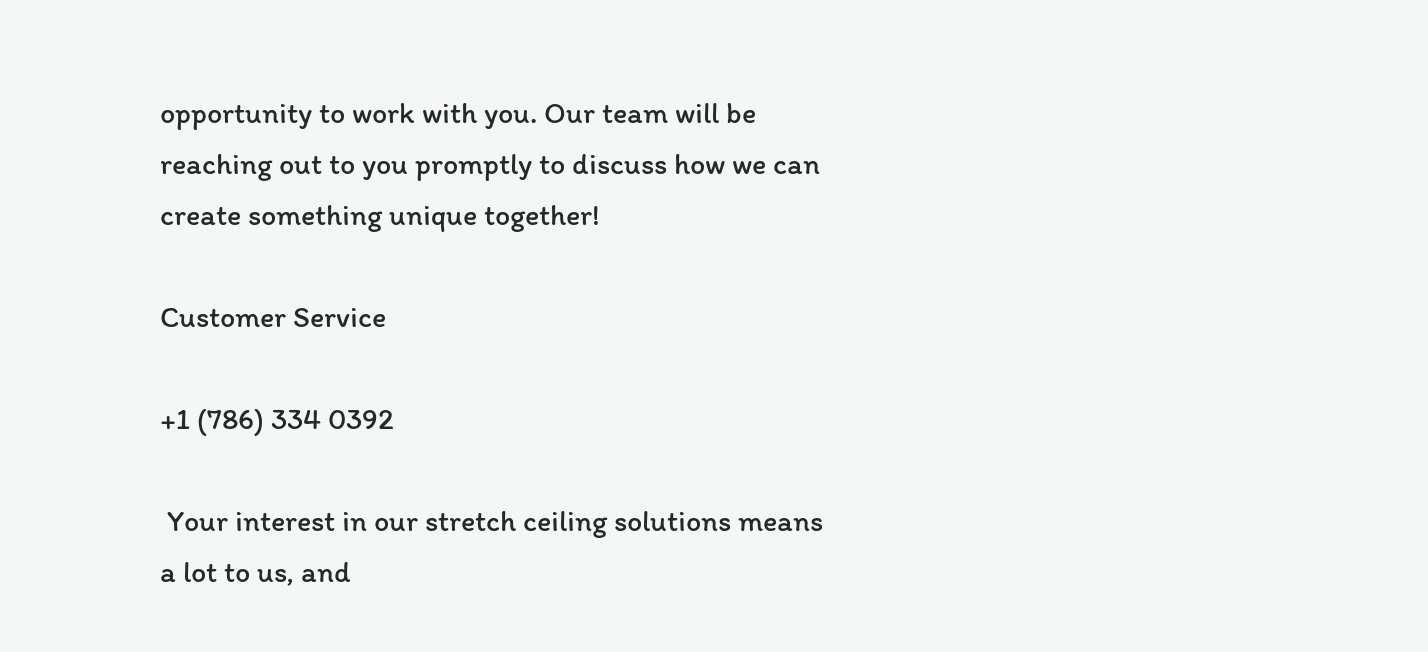opportunity to work with you. Our team will be reaching out to you promptly to discuss how we can create something unique together!

Customer Service

+1 (786) 334 0392

 Your interest in our stretch ceiling solutions means a lot to us, and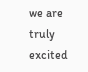we are truly excited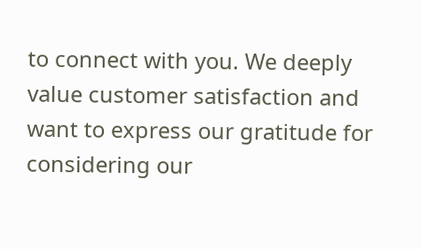to connect with you. We deeply value customer satisfaction and want to express our gratitude for considering our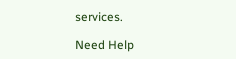services.

Need Help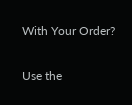With Your Order?

Use the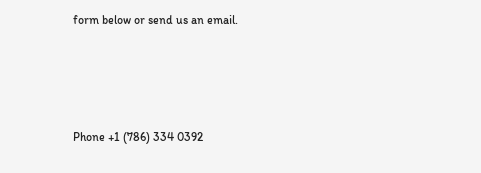form below or send us an email.




Phone +1 (786) 334 0392